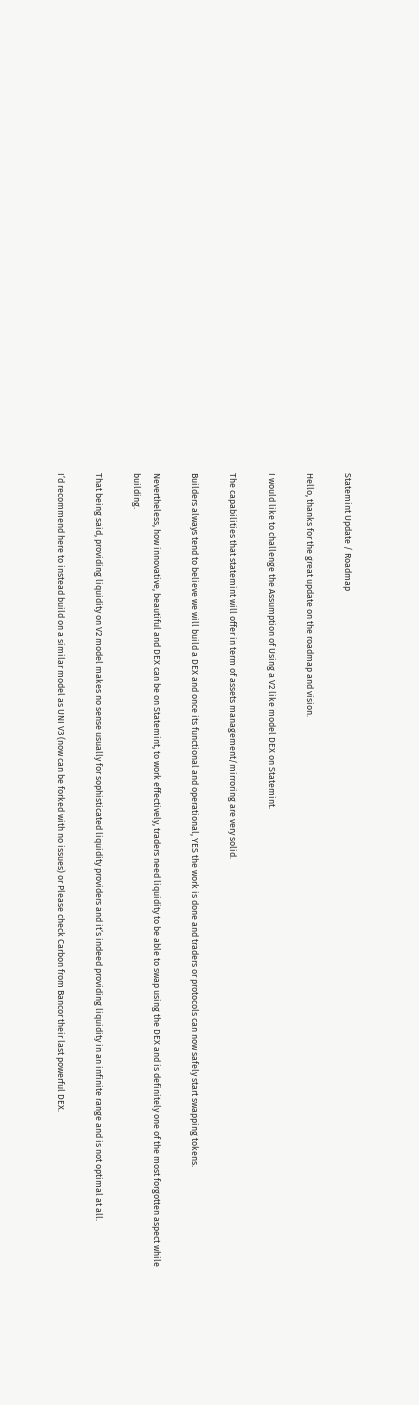Statemint Update / Roadmap

Hello, thanks for the great update on the roadmap and vision.

I would like to challenge the Assumption of Using a V2 like model DEX on Statemint.

The capabilities that statemint will offer in term of assets management/mirroring are very solid.

Builders always tend to believe we will build a DEX and once its functional and operational, YES the work is done and traders or protocols can now safely start swapping tokens.

Nevertheless, how innovative, beautiful and DEX can be on Statemint, to work effectively, traders need liquidity to be able to swap using the DEX and is definitely one of the most forgotten aspect while building.

That being said, providing liquidity on V2 model makes no sense usually for sophisticated liquidity providers and it’s indeed providing liquidity in an infinite range and is not optimal at all.

I’d recommend here to instead build on a similar model as UNI V3 (now can be forked with no issues) or Please check Carbon from Bancor their last powerful DEX.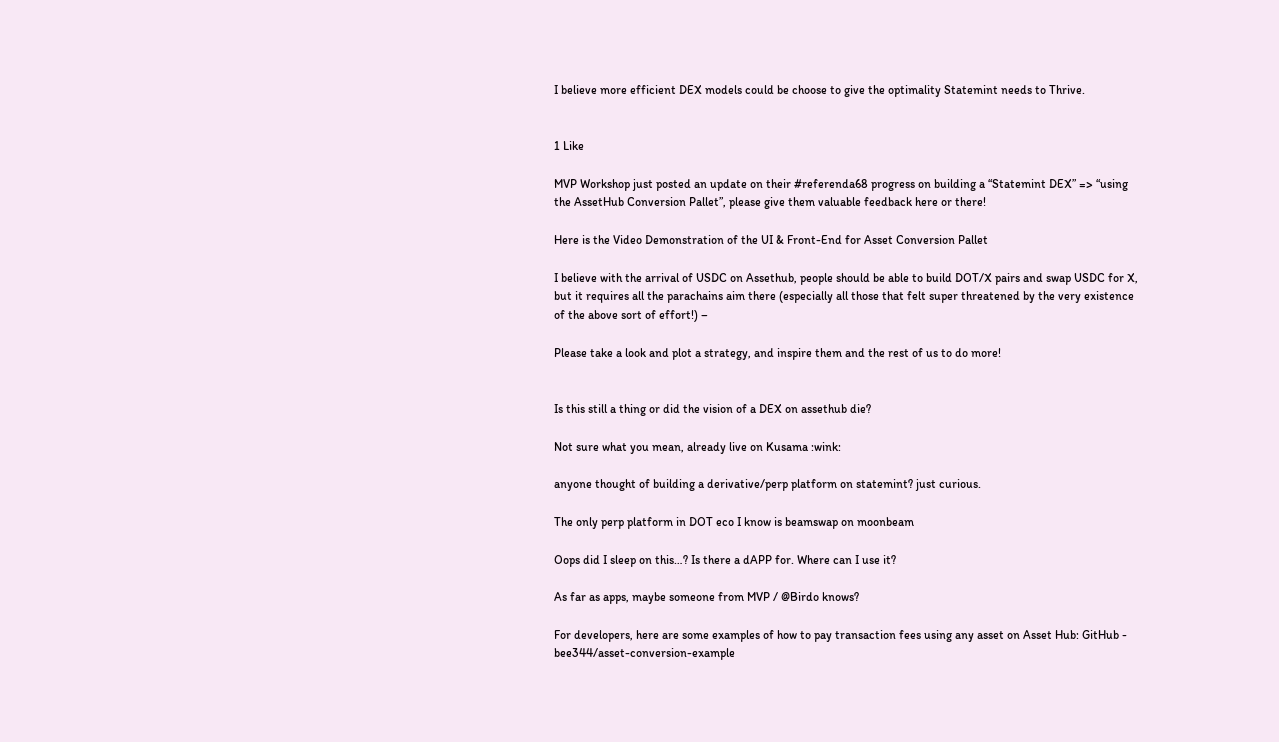I believe more efficient DEX models could be choose to give the optimality Statemint needs to Thrive.


1 Like

MVP Workshop just posted an update on their #referenda68 progress on building a “Statemint DEX” => “using the AssetHub Conversion Pallet”, please give them valuable feedback here or there!

Here is the Video Demonstration of the UI & Front-End for Asset Conversion Pallet

I believe with the arrival of USDC on Assethub, people should be able to build DOT/X pairs and swap USDC for X, but it requires all the parachains aim there (especially all those that felt super threatened by the very existence of the above sort of effort!) –

Please take a look and plot a strategy, and inspire them and the rest of us to do more!


Is this still a thing or did the vision of a DEX on assethub die?

Not sure what you mean, already live on Kusama :wink:

anyone thought of building a derivative/perp platform on statemint? just curious.

The only perp platform in DOT eco I know is beamswap on moonbeam

Oops did I sleep on this…? Is there a dAPP for. Where can I use it?

As far as apps, maybe someone from MVP / @Birdo knows?

For developers, here are some examples of how to pay transaction fees using any asset on Asset Hub: GitHub - bee344/asset-conversion-example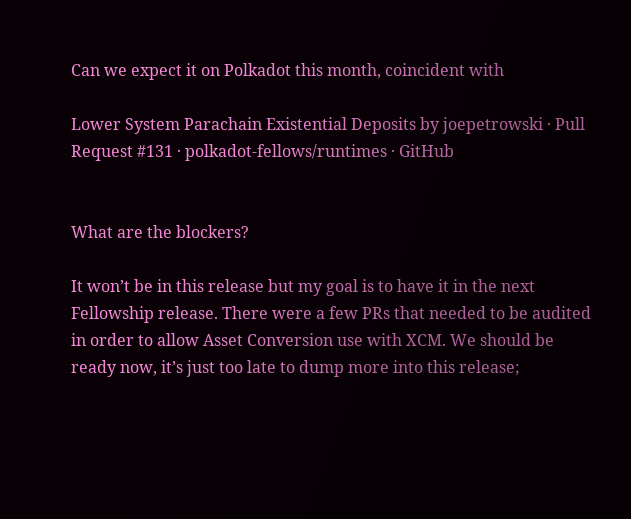Can we expect it on Polkadot this month, coincident with

Lower System Parachain Existential Deposits by joepetrowski · Pull Request #131 · polkadot-fellows/runtimes · GitHub


What are the blockers?

It won’t be in this release but my goal is to have it in the next Fellowship release. There were a few PRs that needed to be audited in order to allow Asset Conversion use with XCM. We should be ready now, it’s just too late to dump more into this release;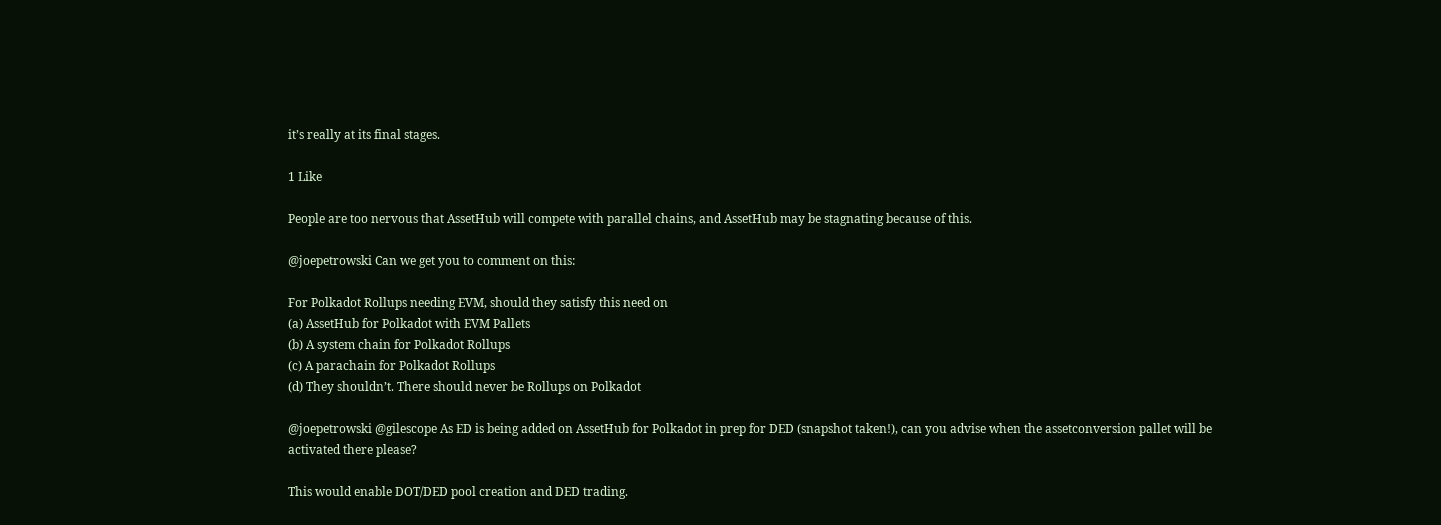it’s really at its final stages.

1 Like

People are too nervous that AssetHub will compete with parallel chains, and AssetHub may be stagnating because of this.

@joepetrowski Can we get you to comment on this:

For Polkadot Rollups needing EVM, should they satisfy this need on
(a) AssetHub for Polkadot with EVM Pallets
(b) A system chain for Polkadot Rollups
(c) A parachain for Polkadot Rollups
(d) They shouldn’t. There should never be Rollups on Polkadot

@joepetrowski @gilescope As ED is being added on AssetHub for Polkadot in prep for DED (snapshot taken!), can you advise when the assetconversion pallet will be activated there please?

This would enable DOT/DED pool creation and DED trading.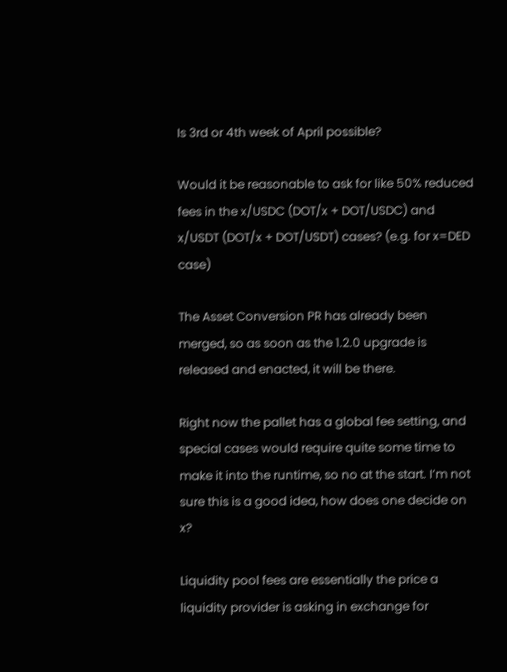Is 3rd or 4th week of April possible?

Would it be reasonable to ask for like 50% reduced fees in the x/USDC (DOT/x + DOT/USDC) and x/USDT (DOT/x + DOT/USDT) cases? (e.g. for x=DED case)

The Asset Conversion PR has already been merged, so as soon as the 1.2.0 upgrade is released and enacted, it will be there.

Right now the pallet has a global fee setting, and special cases would require quite some time to make it into the runtime, so no at the start. I’m not sure this is a good idea, how does one decide on x?

Liquidity pool fees are essentially the price a liquidity provider is asking in exchange for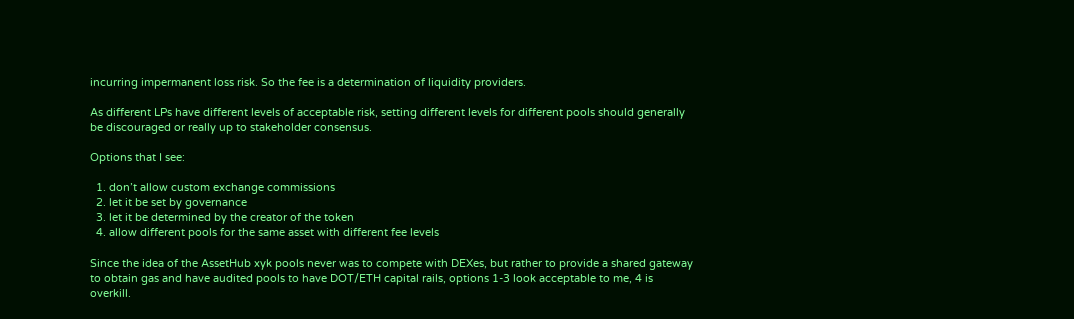incurring impermanent loss risk. So the fee is a determination of liquidity providers.

As different LPs have different levels of acceptable risk, setting different levels for different pools should generally be discouraged or really up to stakeholder consensus.

Options that I see:

  1. don’t allow custom exchange commissions
  2. let it be set by governance
  3. let it be determined by the creator of the token
  4. allow different pools for the same asset with different fee levels

Since the idea of the AssetHub xyk pools never was to compete with DEXes, but rather to provide a shared gateway to obtain gas and have audited pools to have DOT/ETH capital rails, options 1-3 look acceptable to me, 4 is overkill.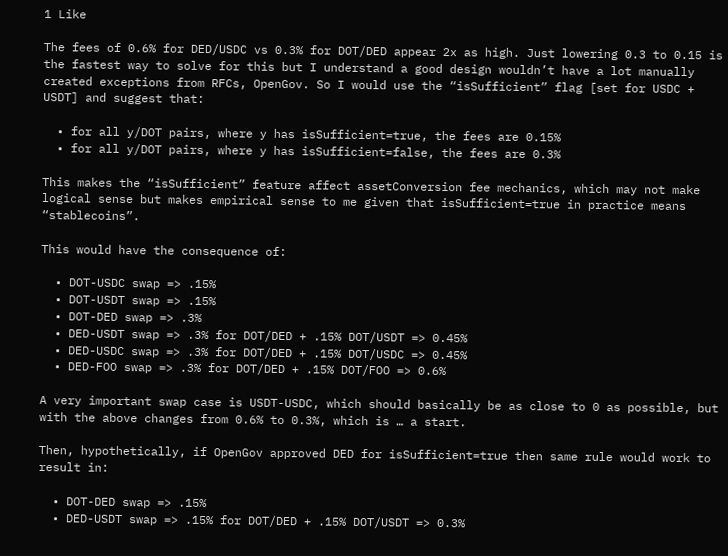1 Like

The fees of 0.6% for DED/USDC vs 0.3% for DOT/DED appear 2x as high. Just lowering 0.3 to 0.15 is the fastest way to solve for this but I understand a good design wouldn’t have a lot manually created exceptions from RFCs, OpenGov. So I would use the “isSufficient” flag [set for USDC + USDT] and suggest that:

  • for all y/DOT pairs, where y has isSufficient=true, the fees are 0.15%
  • for all y/DOT pairs, where y has isSufficient=false, the fees are 0.3%

This makes the “isSufficient” feature affect assetConversion fee mechanics, which may not make logical sense but makes empirical sense to me given that isSufficient=true in practice means “stablecoins”.

This would have the consequence of:

  • DOT-USDC swap => .15%
  • DOT-USDT swap => .15%
  • DOT-DED swap => .3%
  • DED-USDT swap => .3% for DOT/DED + .15% DOT/USDT => 0.45%
  • DED-USDC swap => .3% for DOT/DED + .15% DOT/USDC => 0.45%
  • DED-FOO swap => .3% for DOT/DED + .15% DOT/FOO => 0.6%

A very important swap case is USDT-USDC, which should basically be as close to 0 as possible, but with the above changes from 0.6% to 0.3%, which is … a start.

Then, hypothetically, if OpenGov approved DED for isSufficient=true then same rule would work to result in:

  • DOT-DED swap => .15%
  • DED-USDT swap => .15% for DOT/DED + .15% DOT/USDT => 0.3%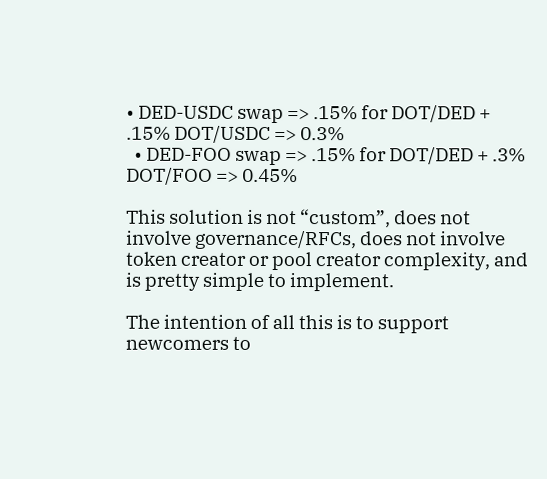• DED-USDC swap => .15% for DOT/DED + .15% DOT/USDC => 0.3%
  • DED-FOO swap => .15% for DOT/DED + .3% DOT/FOO => 0.45%

This solution is not “custom”, does not involve governance/RFCs, does not involve token creator or pool creator complexity, and is pretty simple to implement.

The intention of all this is to support newcomers to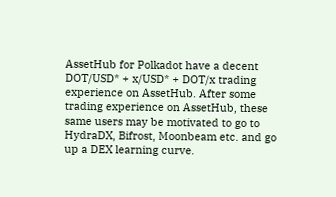AssetHub for Polkadot have a decent DOT/USD* + x/USD* + DOT/x trading experience on AssetHub. After some trading experience on AssetHub, these same users may be motivated to go to HydraDX, Bifrost, Moonbeam etc. and go up a DEX learning curve.